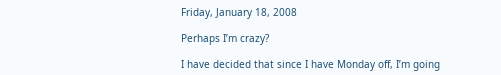Friday, January 18, 2008

Perhaps I’m crazy?

I have decided that since I have Monday off, I’m going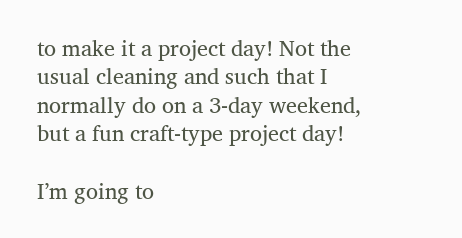to make it a project day! Not the usual cleaning and such that I normally do on a 3-day weekend, but a fun craft-type project day!

I’m going to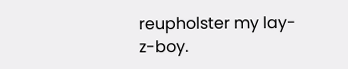reupholster my lay-z-boy.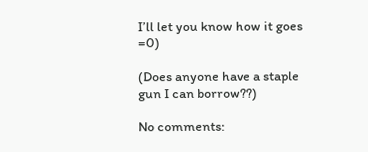I’ll let you know how it goes =0)

(Does anyone have a staple gun I can borrow??)

No comments: